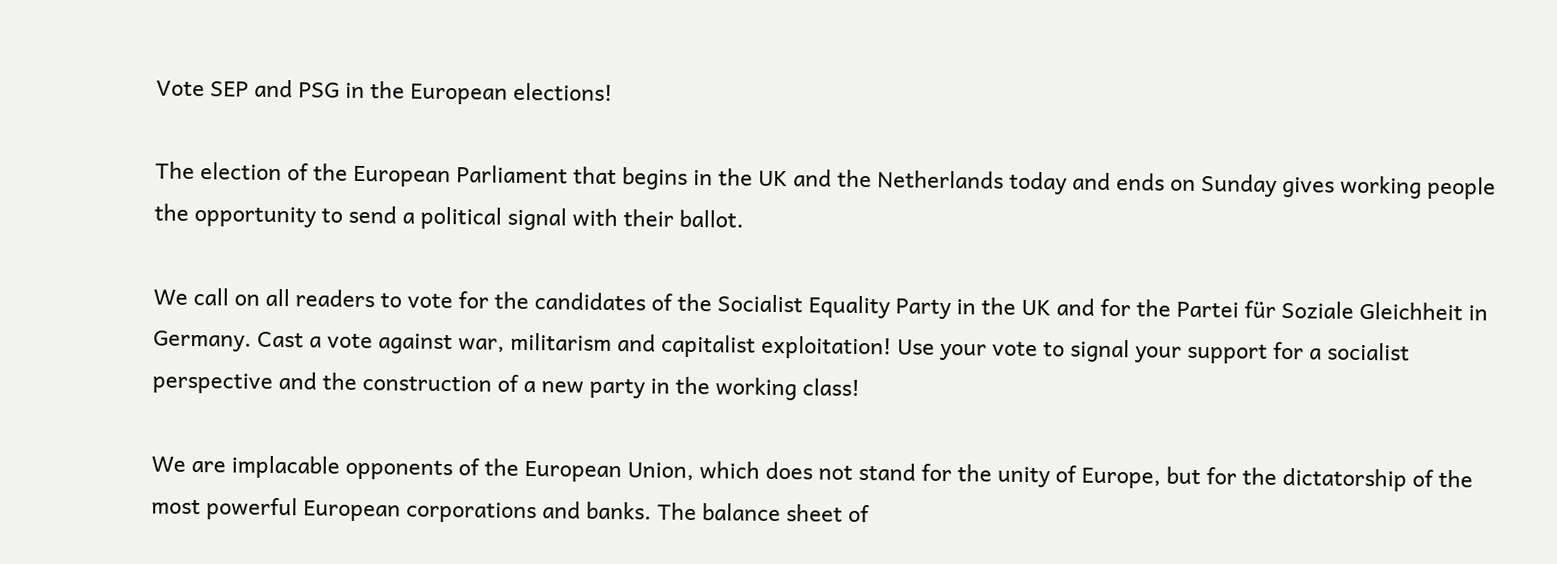Vote SEP and PSG in the European elections!

The election of the European Parliament that begins in the UK and the Netherlands today and ends on Sunday gives working people the opportunity to send a political signal with their ballot.

We call on all readers to vote for the candidates of the Socialist Equality Party in the UK and for the Partei für Soziale Gleichheit in Germany. Cast a vote against war, militarism and capitalist exploitation! Use your vote to signal your support for a socialist perspective and the construction of a new party in the working class!

We are implacable opponents of the European Union, which does not stand for the unity of Europe, but for the dictatorship of the most powerful European corporations and banks. The balance sheet of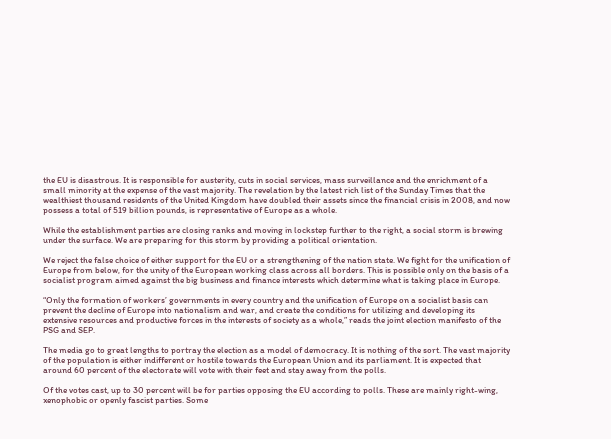the EU is disastrous. It is responsible for austerity, cuts in social services, mass surveillance and the enrichment of a small minority at the expense of the vast majority. The revelation by the latest rich list of the Sunday Times that the wealthiest thousand residents of the United Kingdom have doubled their assets since the financial crisis in 2008, and now possess a total of 519 billion pounds, is representative of Europe as a whole.

While the establishment parties are closing ranks and moving in lockstep further to the right, a social storm is brewing under the surface. We are preparing for this storm by providing a political orientation.

We reject the false choice of either support for the EU or a strengthening of the nation state. We fight for the unification of Europe from below, for the unity of the European working class across all borders. This is possible only on the basis of a socialist program aimed against the big business and finance interests which determine what is taking place in Europe.

“Only the formation of workers’ governments in every country and the unification of Europe on a socialist basis can prevent the decline of Europe into nationalism and war, and create the conditions for utilizing and developing its extensive resources and productive forces in the interests of society as a whole,” reads the joint election manifesto of the PSG and SEP.

The media go to great lengths to portray the election as a model of democracy. It is nothing of the sort. The vast majority of the population is either indifferent or hostile towards the European Union and its parliament. It is expected that around 60 percent of the electorate will vote with their feet and stay away from the polls.

Of the votes cast, up to 30 percent will be for parties opposing the EU according to polls. These are mainly right-wing, xenophobic or openly fascist parties. Some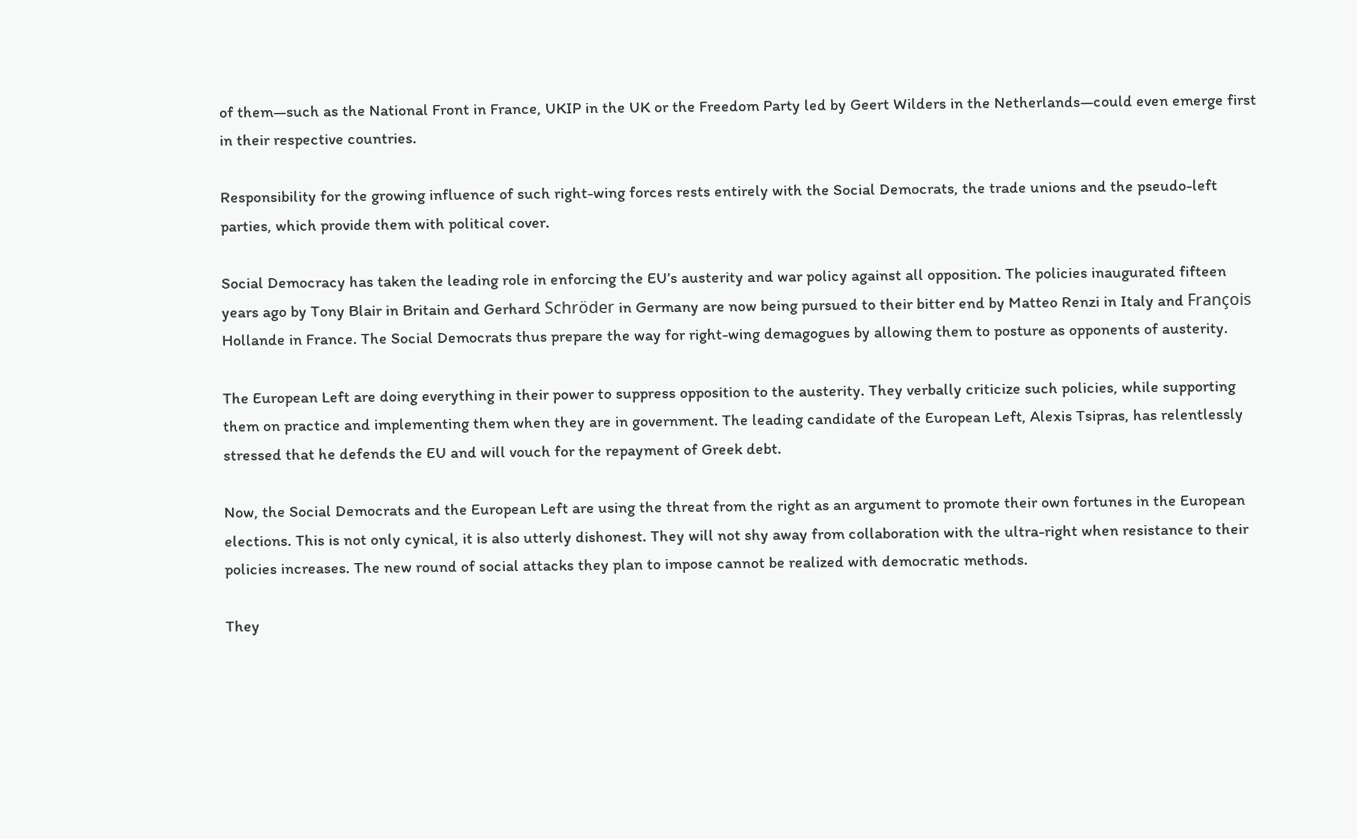of them—such as the National Front in France, UKIP in the UK or the Freedom Party led by Geert Wilders in the Netherlands—could even emerge first in their respective countries.

Responsibility for the growing influence of such right-wing forces rests entirely with the Social Democrats, the trade unions and the pseudo-left parties, which provide them with political cover.

Social Democracy has taken the leading role in enforcing the EU’s austerity and war policy against all opposition. The policies inaugurated fifteen years ago by Tony Blair in Britain and Gerhard Schröder in Germany are now being pursued to their bitter end by Matteo Renzi in Italy and François Hollande in France. The Social Democrats thus prepare the way for right-wing demagogues by allowing them to posture as opponents of austerity.

The European Left are doing everything in their power to suppress opposition to the austerity. They verbally criticize such policies, while supporting them on practice and implementing them when they are in government. The leading candidate of the European Left, Alexis Tsipras, has relentlessly stressed that he defends the EU and will vouch for the repayment of Greek debt.

Now, the Social Democrats and the European Left are using the threat from the right as an argument to promote their own fortunes in the European elections. This is not only cynical, it is also utterly dishonest. They will not shy away from collaboration with the ultra-right when resistance to their policies increases. The new round of social attacks they plan to impose cannot be realized with democratic methods.

They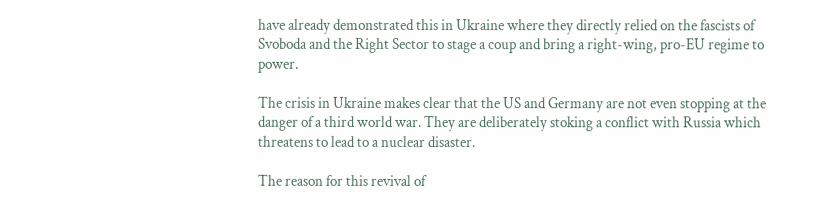have already demonstrated this in Ukraine where they directly relied on the fascists of Svoboda and the Right Sector to stage a coup and bring a right-wing, pro-EU regime to power.

The crisis in Ukraine makes clear that the US and Germany are not even stopping at the danger of a third world war. They are deliberately stoking a conflict with Russia which threatens to lead to a nuclear disaster.

The reason for this revival of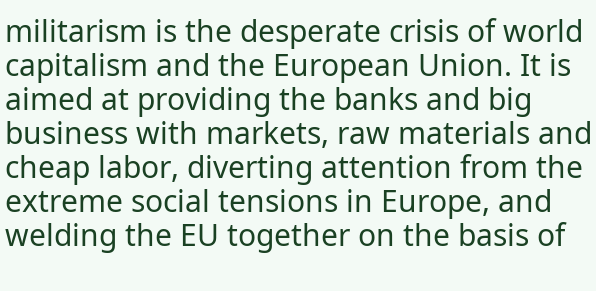militarism is the desperate crisis of world capitalism and the European Union. It is aimed at providing the banks and big business with markets, raw materials and cheap labor, diverting attention from the extreme social tensions in Europe, and welding the EU together on the basis of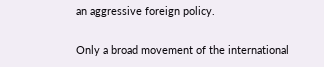an aggressive foreign policy.

Only a broad movement of the international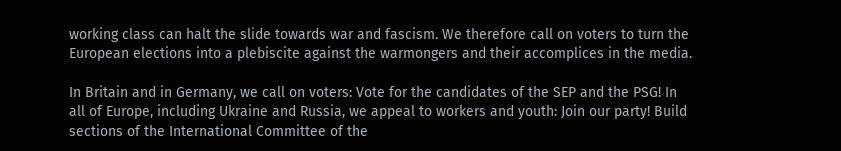working class can halt the slide towards war and fascism. We therefore call on voters to turn the European elections into a plebiscite against the warmongers and their accomplices in the media.

In Britain and in Germany, we call on voters: Vote for the candidates of the SEP and the PSG! In all of Europe, including Ukraine and Russia, we appeal to workers and youth: Join our party! Build sections of the International Committee of the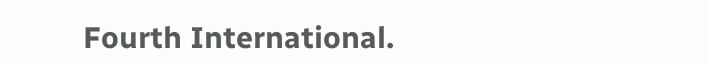Fourth International.